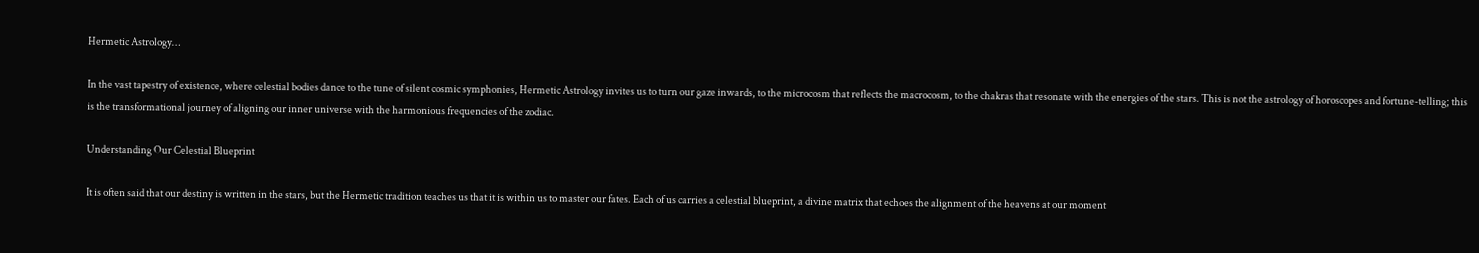Hermetic Astrology…

In the vast tapestry of existence, where celestial bodies dance to the tune of silent cosmic symphonies, Hermetic Astrology invites us to turn our gaze inwards, to the microcosm that reflects the macrocosm, to the chakras that resonate with the energies of the stars. This is not the astrology of horoscopes and fortune-telling; this is the transformational journey of aligning our inner universe with the harmonious frequencies of the zodiac.

Understanding Our Celestial Blueprint

It is often said that our destiny is written in the stars, but the Hermetic tradition teaches us that it is within us to master our fates. Each of us carries a celestial blueprint, a divine matrix that echoes the alignment of the heavens at our moment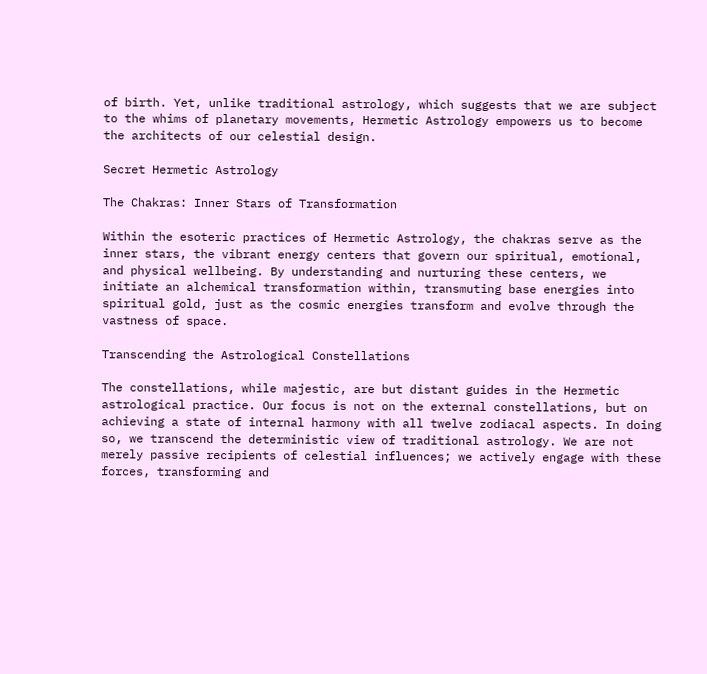of birth. Yet, unlike traditional astrology, which suggests that we are subject to the whims of planetary movements, Hermetic Astrology empowers us to become the architects of our celestial design.

Secret Hermetic Astrology

The Chakras: Inner Stars of Transformation

Within the esoteric practices of Hermetic Astrology, the chakras serve as the inner stars, the vibrant energy centers that govern our spiritual, emotional, and physical wellbeing. By understanding and nurturing these centers, we initiate an alchemical transformation within, transmuting base energies into spiritual gold, just as the cosmic energies transform and evolve through the vastness of space.

Transcending the Astrological Constellations

The constellations, while majestic, are but distant guides in the Hermetic astrological practice. Our focus is not on the external constellations, but on achieving a state of internal harmony with all twelve zodiacal aspects. In doing so, we transcend the deterministic view of traditional astrology. We are not merely passive recipients of celestial influences; we actively engage with these forces, transforming and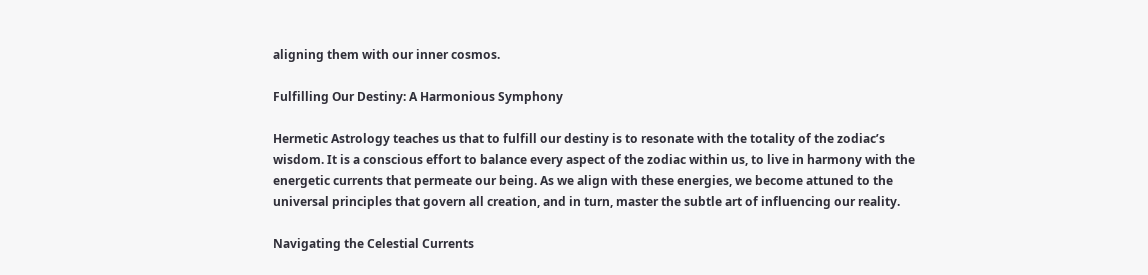aligning them with our inner cosmos.

Fulfilling Our Destiny: A Harmonious Symphony

Hermetic Astrology teaches us that to fulfill our destiny is to resonate with the totality of the zodiac’s wisdom. It is a conscious effort to balance every aspect of the zodiac within us, to live in harmony with the energetic currents that permeate our being. As we align with these energies, we become attuned to the universal principles that govern all creation, and in turn, master the subtle art of influencing our reality.

Navigating the Celestial Currents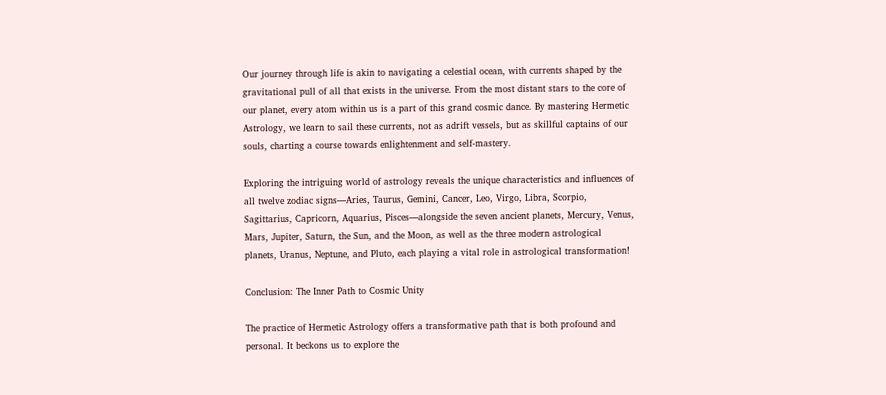Our journey through life is akin to navigating a celestial ocean, with currents shaped by the gravitational pull of all that exists in the universe. From the most distant stars to the core of our planet, every atom within us is a part of this grand cosmic dance. By mastering Hermetic Astrology, we learn to sail these currents, not as adrift vessels, but as skillful captains of our souls, charting a course towards enlightenment and self-mastery.

Exploring the intriguing world of astrology reveals the unique characteristics and influences of all twelve zodiac signs—Aries, Taurus, Gemini, Cancer, Leo, Virgo, Libra, Scorpio, Sagittarius, Capricorn, Aquarius, Pisces—alongside the seven ancient planets, Mercury, Venus, Mars, Jupiter, Saturn, the Sun, and the Moon, as well as the three modern astrological planets, Uranus, Neptune, and Pluto, each playing a vital role in astrological transformation!

Conclusion: The Inner Path to Cosmic Unity

The practice of Hermetic Astrology offers a transformative path that is both profound and personal. It beckons us to explore the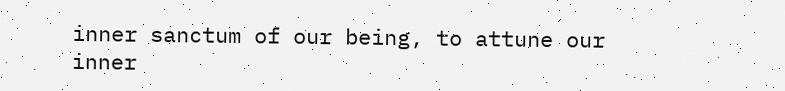inner sanctum of our being, to attune our inner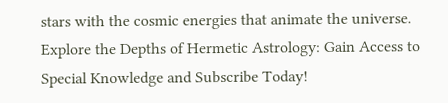stars with the cosmic energies that animate the universe. Explore the Depths of Hermetic Astrology: Gain Access to Special Knowledge and Subscribe Today!